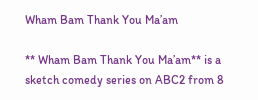Wham Bam Thank You Ma’am

** Wham Bam Thank You Ma’am** is a sketch comedy series on ABC2 from 8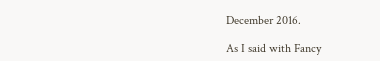December 2016.

As I said with Fancy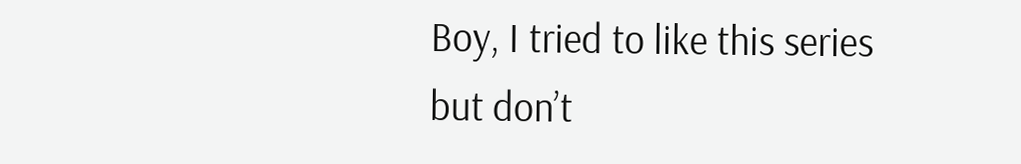Boy, I tried to like this series but don’t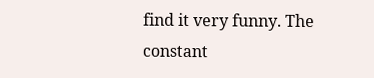find it very funny. The constant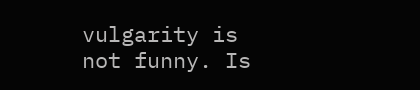vulgarity is not funny. Is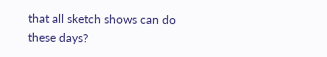that all sketch shows can do these days?